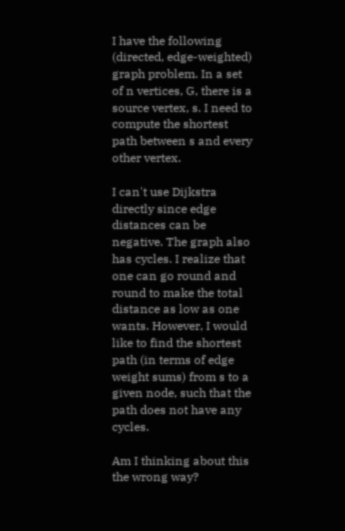I have the following (directed, edge-weighted) graph problem. In a set of n vertices, G, there is a source vertex, s. I need to compute the shortest path between s and every other vertex.

I can't use Dijkstra directly since edge distances can be negative. The graph also has cycles. I realize that one can go round and round to make the total distance as low as one wants. However, I would like to find the shortest path (in terms of edge weight sums) from s to a given node, such that the path does not have any cycles.

Am I thinking about this the wrong way?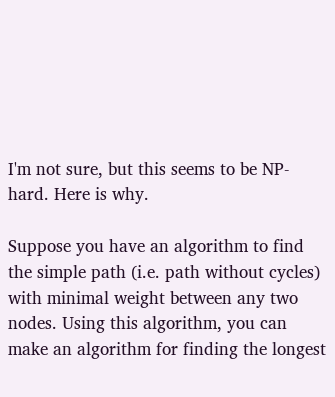I'm not sure, but this seems to be NP-hard. Here is why.

Suppose you have an algorithm to find the simple path (i.e. path without cycles) with minimal weight between any two nodes. Using this algorithm, you can make an algorithm for finding the longest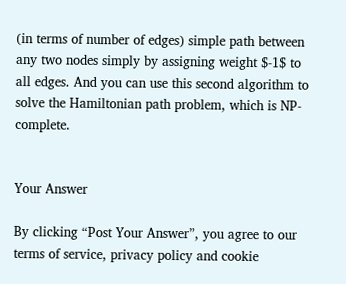(in terms of number of edges) simple path between any two nodes simply by assigning weight $-1$ to all edges. And you can use this second algorithm to solve the Hamiltonian path problem, which is NP-complete.


Your Answer

By clicking “Post Your Answer”, you agree to our terms of service, privacy policy and cookie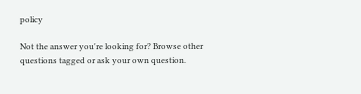policy

Not the answer you're looking for? Browse other questions tagged or ask your own question.